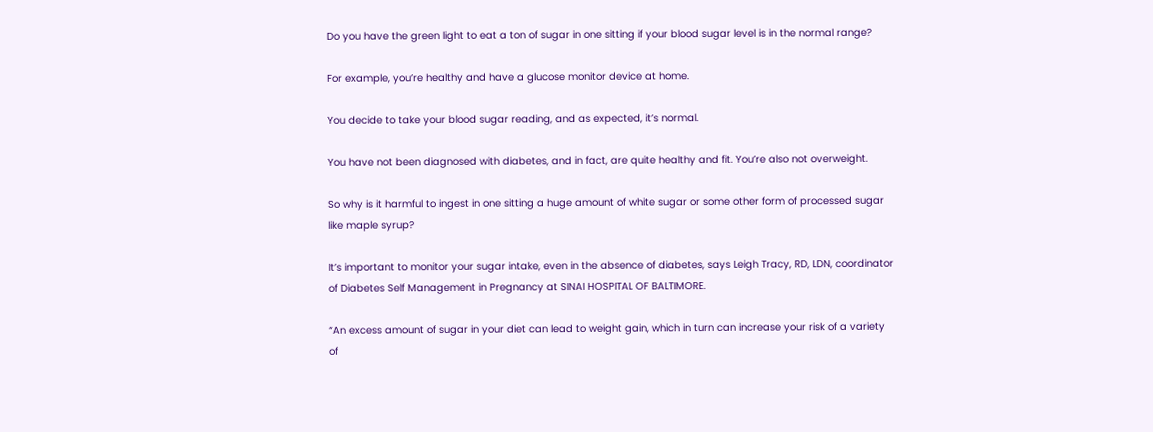Do you have the green light to eat a ton of sugar in one sitting if your blood sugar level is in the normal range?

For example, you’re healthy and have a glucose monitor device at home.

You decide to take your blood sugar reading, and as expected, it’s normal.

You have not been diagnosed with diabetes, and in fact, are quite healthy and fit. You’re also not overweight.

So why is it harmful to ingest in one sitting a huge amount of white sugar or some other form of processed sugar like maple syrup?

It’s important to monitor your sugar intake, even in the absence of diabetes, says Leigh Tracy, RD, LDN, coordinator of Diabetes Self Management in Pregnancy at SINAI HOSPITAL OF BALTIMORE.

“An excess amount of sugar in your diet can lead to weight gain, which in turn can increase your risk of a variety of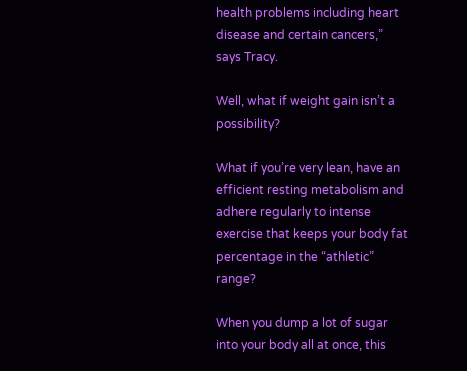health problems including heart disease and certain cancers,” says Tracy.

Well, what if weight gain isn’t a possibility?

What if you’re very lean, have an efficient resting metabolism and adhere regularly to intense exercise that keeps your body fat percentage in the “athletic” range?

When you dump a lot of sugar into your body all at once, this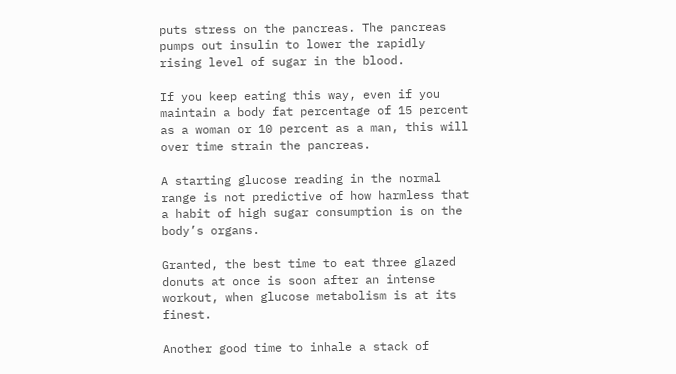puts stress on the pancreas. The pancreas pumps out insulin to lower the rapidly rising level of sugar in the blood.

If you keep eating this way, even if you maintain a body fat percentage of 15 percent as a woman or 10 percent as a man, this will over time strain the pancreas.

A starting glucose reading in the normal range is not predictive of how harmless that a habit of high sugar consumption is on the body’s organs.

Granted, the best time to eat three glazed donuts at once is soon after an intense workout, when glucose metabolism is at its finest.

Another good time to inhale a stack of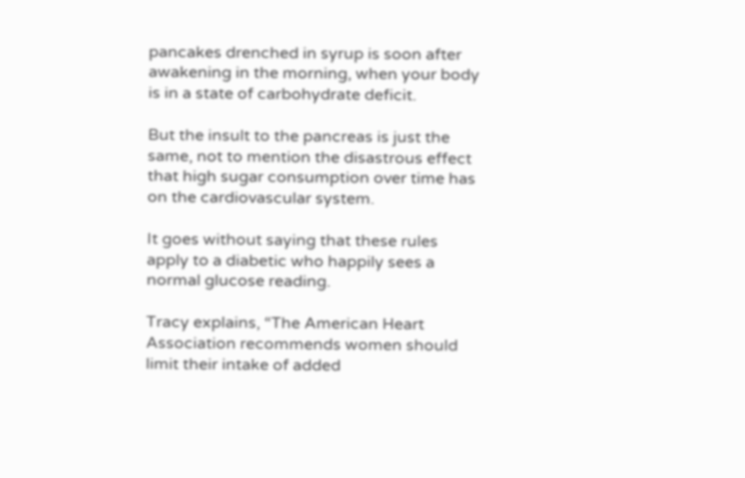pancakes drenched in syrup is soon after awakening in the morning, when your body is in a state of carbohydrate deficit.

But the insult to the pancreas is just the same, not to mention the disastrous effect that high sugar consumption over time has on the cardiovascular system.

It goes without saying that these rules apply to a diabetic who happily sees a normal glucose reading.

Tracy explains, “The American Heart Association recommends women should limit their intake of added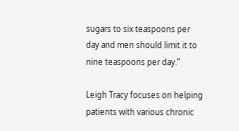sugars to six teaspoons per day and men should limit it to nine teaspoons per day.”

Leigh Tracy focuses on helping patients with various chronic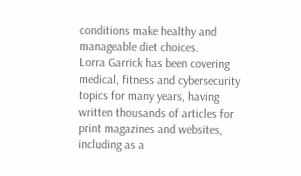conditions make healthy and manageable diet choices.
Lorra Garrick has been covering medical, fitness and cybersecurity topics for many years, having written thousands of articles for print magazines and websites, including as a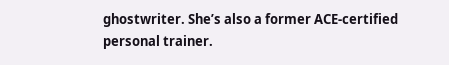ghostwriter. She’s also a former ACE-certified personal trainer.